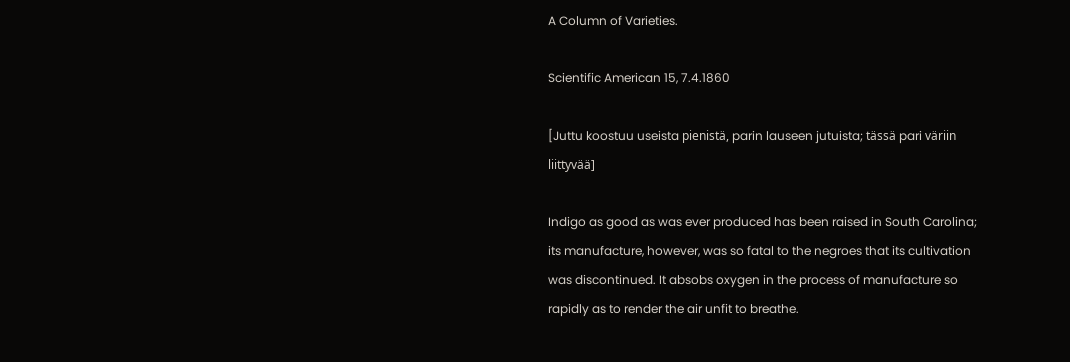A Column of Varieties.

Scientific American 15, 7.4.1860

[Juttu koostuu useista pienistä, parin lauseen jutuista; tässä pari väriin liittyvää]

Indigo as good as was ever produced has been raised in South Carolina; its manufacture, however, was so fatal to the negroes that its cultivation was discontinued. It absobs oxygen in the process of manufacture so rapidly as to render the air unfit to breathe.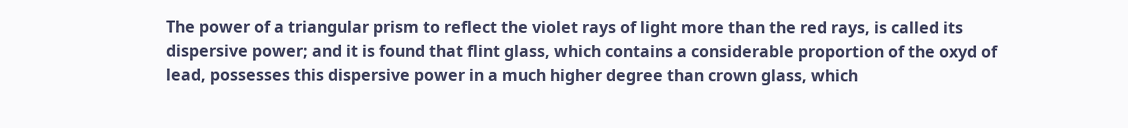The power of a triangular prism to reflect the violet rays of light more than the red rays, is called its dispersive power; and it is found that flint glass, which contains a considerable proportion of the oxyd of lead, possesses this dispersive power in a much higher degree than crown glass, which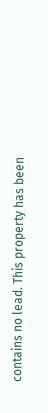contains no lead. This property has been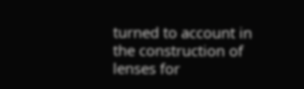turned to account in the construction of lenses for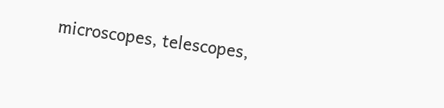microscopes, telescopes,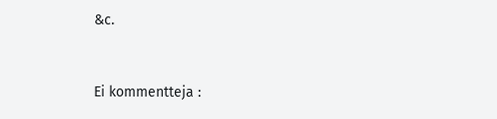&c.


Ei kommentteja :